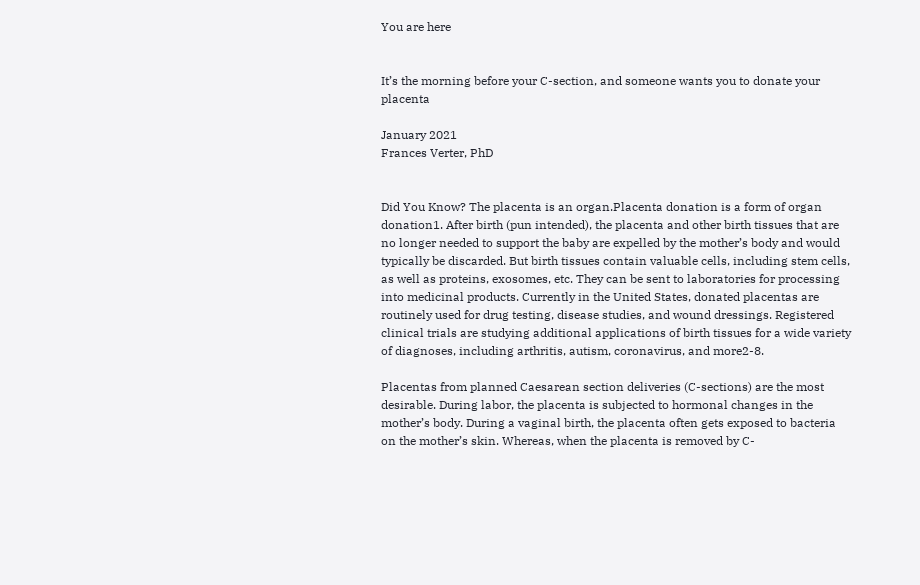You are here


It’s the morning before your C-section, and someone wants you to donate your placenta

January 2021
Frances Verter, PhD


Did You Know? The placenta is an organ.Placenta donation is a form of organ donation1. After birth (pun intended), the placenta and other birth tissues that are no longer needed to support the baby are expelled by the mother’s body and would typically be discarded. But birth tissues contain valuable cells, including stem cells, as well as proteins, exosomes, etc. They can be sent to laboratories for processing into medicinal products. Currently in the United States, donated placentas are routinely used for drug testing, disease studies, and wound dressings. Registered clinical trials are studying additional applications of birth tissues for a wide variety of diagnoses, including arthritis, autism, coronavirus, and more2-8.

Placentas from planned Caesarean section deliveries (C-sections) are the most desirable. During labor, the placenta is subjected to hormonal changes in the mother’s body. During a vaginal birth, the placenta often gets exposed to bacteria on the mother’s skin. Whereas, when the placenta is removed by C-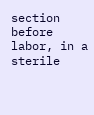section before labor, in a sterile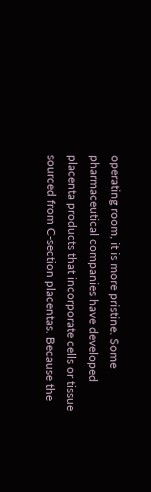operating room, it is more pristine. Some pharmaceutical companies have developed placenta products that incorporate cells or tissue sourced from C-section placentas. Because the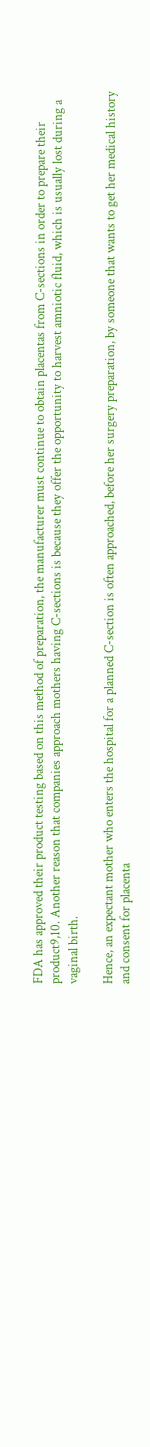FDA has approved their product testing based on this method of preparation, the manufacturer must continue to obtain placentas from C-sections in order to prepare their product9,10. Another reason that companies approach mothers having C-sections is because they offer the opportunity to harvest amniotic fluid, which is usually lost during a vaginal birth.

Hence, an expectant mother who enters the hospital for a planned C-section is often approached, before her surgery preparation, by someone that wants to get her medical history and consent for placenta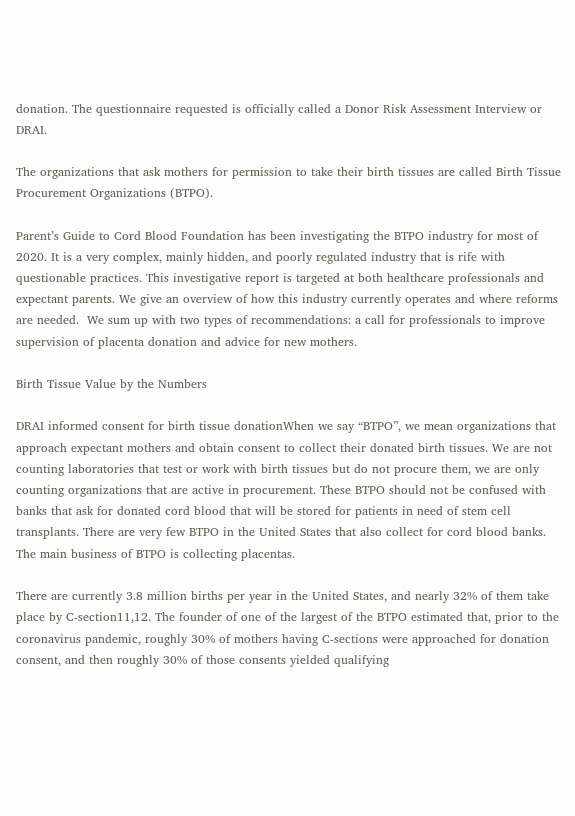donation. The questionnaire requested is officially called a Donor Risk Assessment Interview or DRAI.

The organizations that ask mothers for permission to take their birth tissues are called Birth Tissue Procurement Organizations (BTPO).

Parent’s Guide to Cord Blood Foundation has been investigating the BTPO industry for most of 2020. It is a very complex, mainly hidden, and poorly regulated industry that is rife with questionable practices. This investigative report is targeted at both healthcare professionals and expectant parents. We give an overview of how this industry currently operates and where reforms are needed.  We sum up with two types of recommendations: a call for professionals to improve supervision of placenta donation and advice for new mothers.

Birth Tissue Value by the Numbers

DRAI informed consent for birth tissue donationWhen we say “BTPO”, we mean organizations that approach expectant mothers and obtain consent to collect their donated birth tissues. We are not counting laboratories that test or work with birth tissues but do not procure them, we are only counting organizations that are active in procurement. These BTPO should not be confused with banks that ask for donated cord blood that will be stored for patients in need of stem cell transplants. There are very few BTPO in the United States that also collect for cord blood banks. The main business of BTPO is collecting placentas.

There are currently 3.8 million births per year in the United States, and nearly 32% of them take place by C-section11,12. The founder of one of the largest of the BTPO estimated that, prior to the coronavirus pandemic, roughly 30% of mothers having C-sections were approached for donation consent, and then roughly 30% of those consents yielded qualifying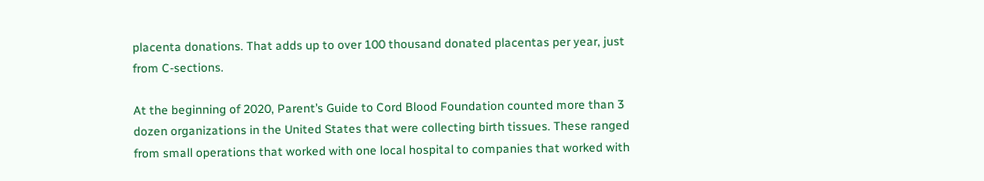placenta donations. That adds up to over 100 thousand donated placentas per year, just from C-sections.

At the beginning of 2020, Parent’s Guide to Cord Blood Foundation counted more than 3 dozen organizations in the United States that were collecting birth tissues. These ranged from small operations that worked with one local hospital to companies that worked with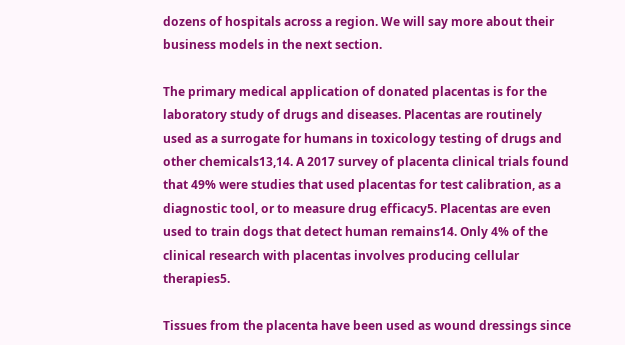dozens of hospitals across a region. We will say more about their business models in the next section.

The primary medical application of donated placentas is for the laboratory study of drugs and diseases. Placentas are routinely used as a surrogate for humans in toxicology testing of drugs and other chemicals13,14. A 2017 survey of placenta clinical trials found that 49% were studies that used placentas for test calibration, as a diagnostic tool, or to measure drug efficacy5. Placentas are even used to train dogs that detect human remains14. Only 4% of the clinical research with placentas involves producing cellular therapies5.

Tissues from the placenta have been used as wound dressings since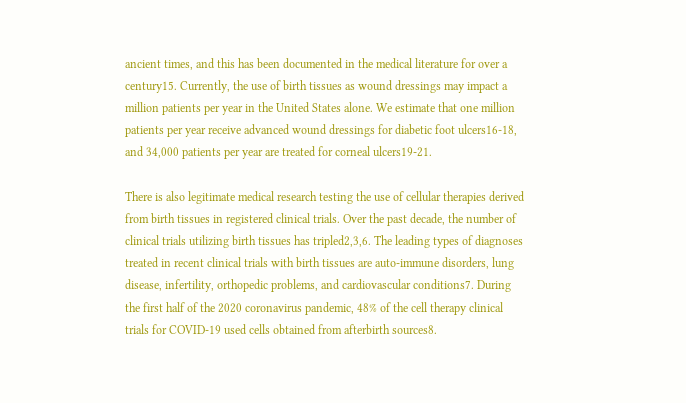ancient times, and this has been documented in the medical literature for over a century15. Currently, the use of birth tissues as wound dressings may impact a million patients per year in the United States alone. We estimate that one million patients per year receive advanced wound dressings for diabetic foot ulcers16-18, and 34,000 patients per year are treated for corneal ulcers19-21.

There is also legitimate medical research testing the use of cellular therapies derived from birth tissues in registered clinical trials. Over the past decade, the number of clinical trials utilizing birth tissues has tripled2,3,6. The leading types of diagnoses treated in recent clinical trials with birth tissues are auto-immune disorders, lung disease, infertility, orthopedic problems, and cardiovascular conditions7. During the first half of the 2020 coronavirus pandemic, 48% of the cell therapy clinical trials for COVID-19 used cells obtained from afterbirth sources8.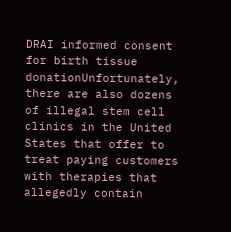DRAI informed consent for birth tissue donationUnfortunately, there are also dozens of illegal stem cell clinics in the United States that offer to treat paying customers with therapies that allegedly contain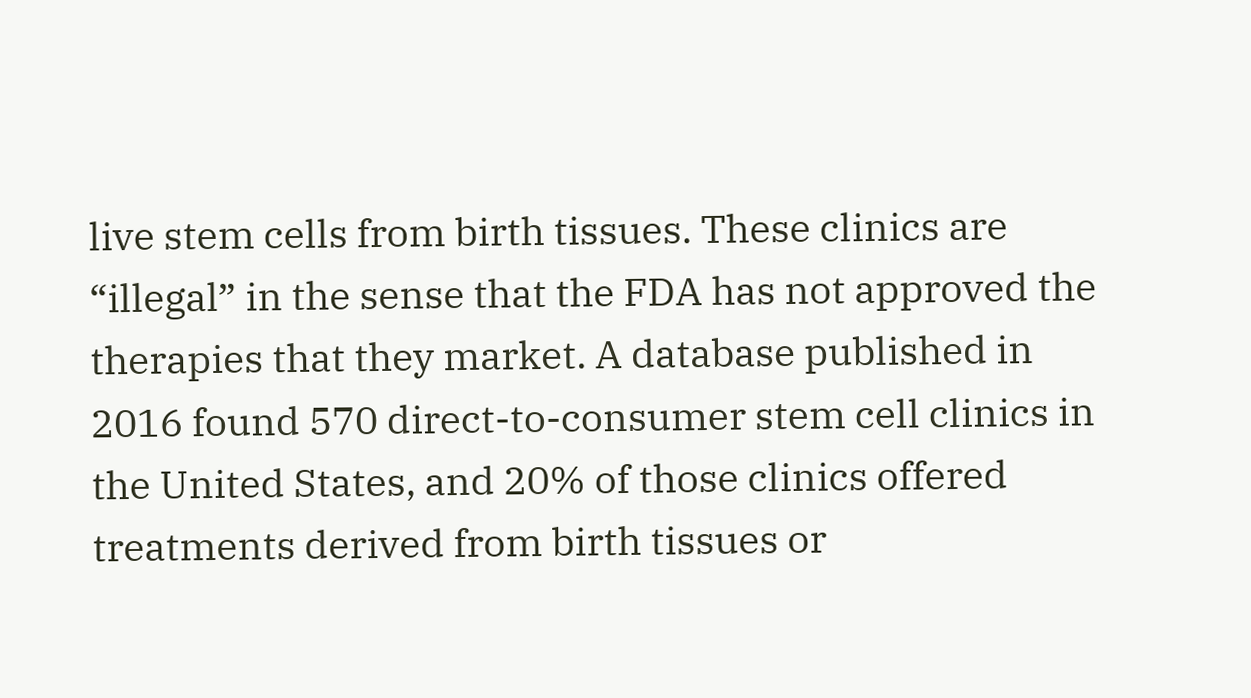live stem cells from birth tissues. These clinics are “illegal” in the sense that the FDA has not approved the therapies that they market. A database published in 2016 found 570 direct-to-consumer stem cell clinics in the United States, and 20% of those clinics offered treatments derived from birth tissues or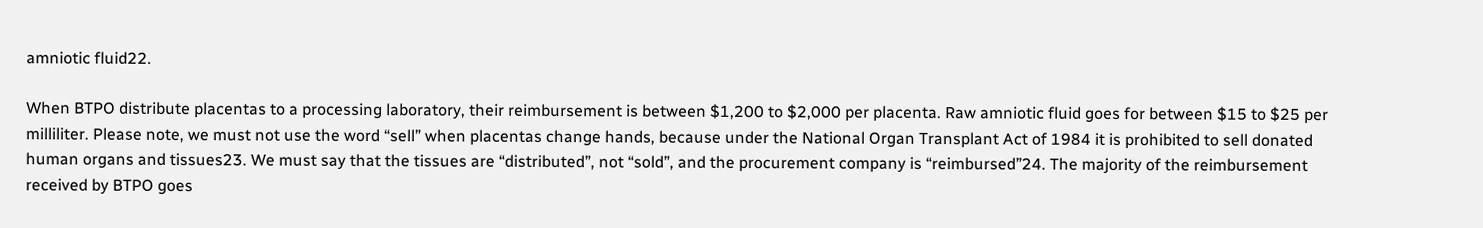amniotic fluid22.

When BTPO distribute placentas to a processing laboratory, their reimbursement is between $1,200 to $2,000 per placenta. Raw amniotic fluid goes for between $15 to $25 per milliliter. Please note, we must not use the word “sell” when placentas change hands, because under the National Organ Transplant Act of 1984 it is prohibited to sell donated human organs and tissues23. We must say that the tissues are “distributed”, not “sold”, and the procurement company is “reimbursed”24. The majority of the reimbursement received by BTPO goes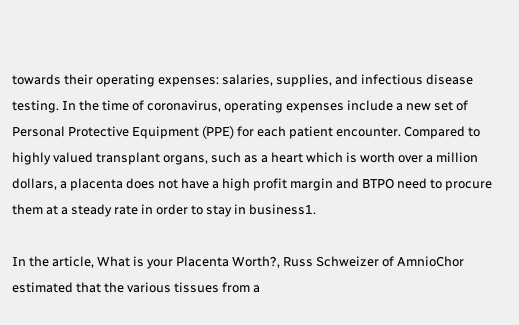towards their operating expenses: salaries, supplies, and infectious disease testing. In the time of coronavirus, operating expenses include a new set of Personal Protective Equipment (PPE) for each patient encounter. Compared to highly valued transplant organs, such as a heart which is worth over a million dollars, a placenta does not have a high profit margin and BTPO need to procure them at a steady rate in order to stay in business1.

In the article, What is your Placenta Worth?, Russ Schweizer of AmnioChor estimated that the various tissues from a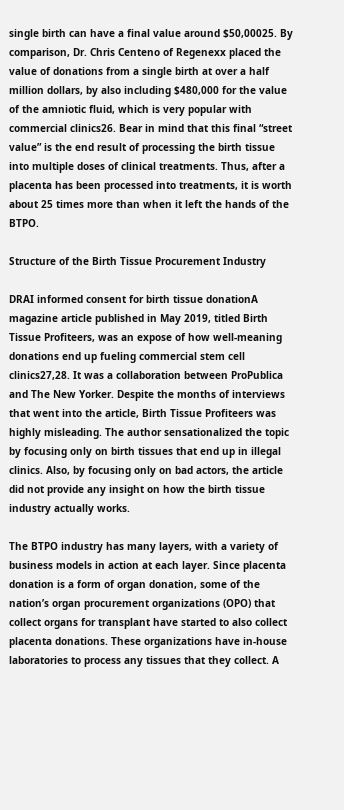single birth can have a final value around $50,00025. By comparison, Dr. Chris Centeno of Regenexx placed the value of donations from a single birth at over a half million dollars, by also including $480,000 for the value of the amniotic fluid, which is very popular with commercial clinics26. Bear in mind that this final “street value” is the end result of processing the birth tissue into multiple doses of clinical treatments. Thus, after a placenta has been processed into treatments, it is worth about 25 times more than when it left the hands of the BTPO.

Structure of the Birth Tissue Procurement Industry

DRAI informed consent for birth tissue donationA magazine article published in May 2019, titled Birth Tissue Profiteers, was an expose of how well-meaning donations end up fueling commercial stem cell clinics27,28. It was a collaboration between ProPublica and The New Yorker. Despite the months of interviews that went into the article, Birth Tissue Profiteers was highly misleading. The author sensationalized the topic by focusing only on birth tissues that end up in illegal clinics. Also, by focusing only on bad actors, the article did not provide any insight on how the birth tissue industry actually works.

The BTPO industry has many layers, with a variety of business models in action at each layer. Since placenta donation is a form of organ donation, some of the nation’s organ procurement organizations (OPO) that collect organs for transplant have started to also collect placenta donations. These organizations have in-house laboratories to process any tissues that they collect. A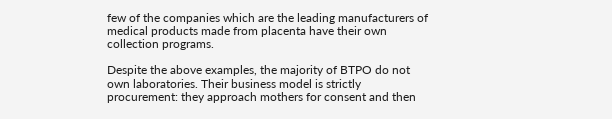few of the companies which are the leading manufacturers of medical products made from placenta have their own collection programs.

Despite the above examples, the majority of BTPO do not own laboratories. Their business model is strictly procurement: they approach mothers for consent and then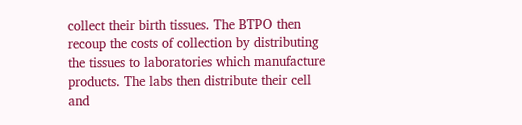collect their birth tissues. The BTPO then recoup the costs of collection by distributing the tissues to laboratories which manufacture products. The labs then distribute their cell and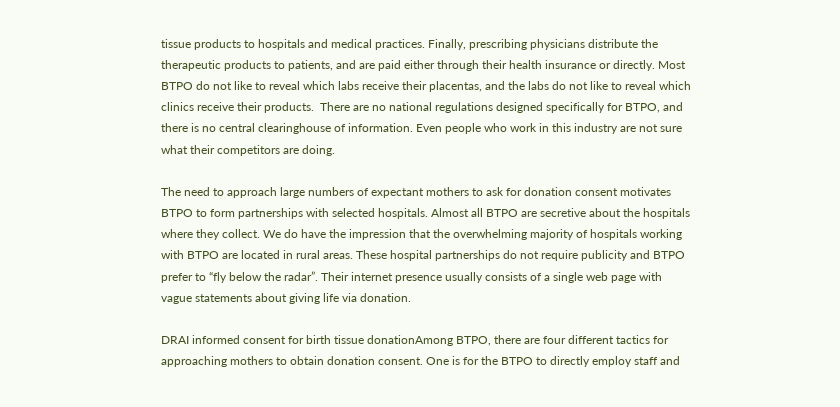tissue products to hospitals and medical practices. Finally, prescribing physicians distribute the therapeutic products to patients, and are paid either through their health insurance or directly. Most BTPO do not like to reveal which labs receive their placentas, and the labs do not like to reveal which clinics receive their products.  There are no national regulations designed specifically for BTPO, and there is no central clearinghouse of information. Even people who work in this industry are not sure what their competitors are doing.

The need to approach large numbers of expectant mothers to ask for donation consent motivates BTPO to form partnerships with selected hospitals. Almost all BTPO are secretive about the hospitals where they collect. We do have the impression that the overwhelming majority of hospitals working with BTPO are located in rural areas. These hospital partnerships do not require publicity and BTPO prefer to “fly below the radar”. Their internet presence usually consists of a single web page with vague statements about giving life via donation.

DRAI informed consent for birth tissue donationAmong BTPO, there are four different tactics for approaching mothers to obtain donation consent. One is for the BTPO to directly employ staff and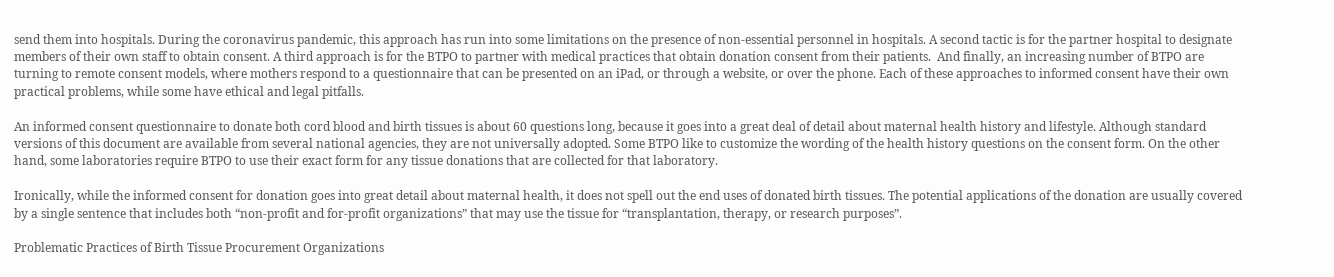send them into hospitals. During the coronavirus pandemic, this approach has run into some limitations on the presence of non-essential personnel in hospitals. A second tactic is for the partner hospital to designate members of their own staff to obtain consent. A third approach is for the BTPO to partner with medical practices that obtain donation consent from their patients.  And finally, an increasing number of BTPO are turning to remote consent models, where mothers respond to a questionnaire that can be presented on an iPad, or through a website, or over the phone. Each of these approaches to informed consent have their own practical problems, while some have ethical and legal pitfalls.

An informed consent questionnaire to donate both cord blood and birth tissues is about 60 questions long, because it goes into a great deal of detail about maternal health history and lifestyle. Although standard versions of this document are available from several national agencies, they are not universally adopted. Some BTPO like to customize the wording of the health history questions on the consent form. On the other hand, some laboratories require BTPO to use their exact form for any tissue donations that are collected for that laboratory.

Ironically, while the informed consent for donation goes into great detail about maternal health, it does not spell out the end uses of donated birth tissues. The potential applications of the donation are usually covered by a single sentence that includes both “non-profit and for-profit organizations” that may use the tissue for “transplantation, therapy, or research purposes”.

Problematic Practices of Birth Tissue Procurement Organizations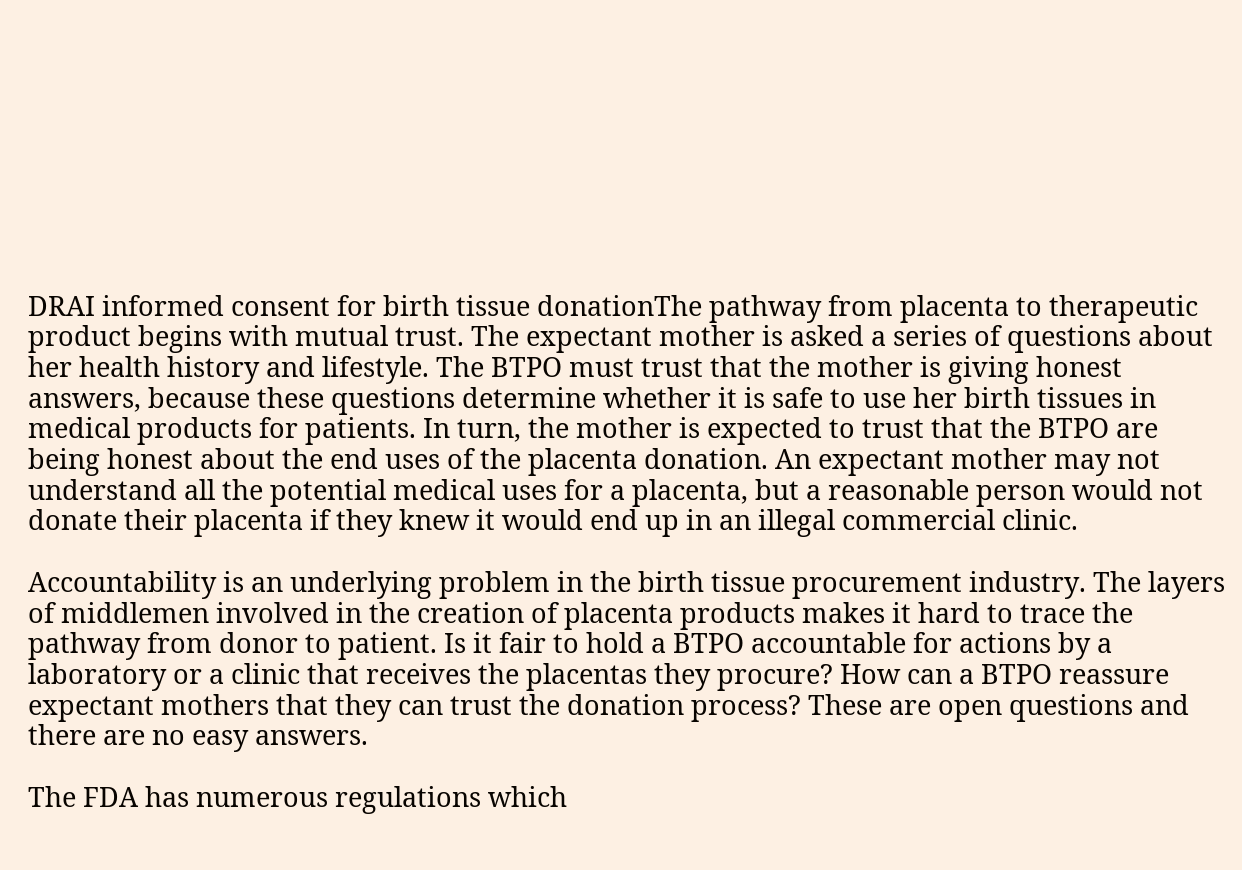DRAI informed consent for birth tissue donationThe pathway from placenta to therapeutic product begins with mutual trust. The expectant mother is asked a series of questions about her health history and lifestyle. The BTPO must trust that the mother is giving honest answers, because these questions determine whether it is safe to use her birth tissues in medical products for patients. In turn, the mother is expected to trust that the BTPO are being honest about the end uses of the placenta donation. An expectant mother may not understand all the potential medical uses for a placenta, but a reasonable person would not donate their placenta if they knew it would end up in an illegal commercial clinic.

Accountability is an underlying problem in the birth tissue procurement industry. The layers of middlemen involved in the creation of placenta products makes it hard to trace the pathway from donor to patient. Is it fair to hold a BTPO accountable for actions by a laboratory or a clinic that receives the placentas they procure? How can a BTPO reassure expectant mothers that they can trust the donation process? These are open questions and there are no easy answers.

The FDA has numerous regulations which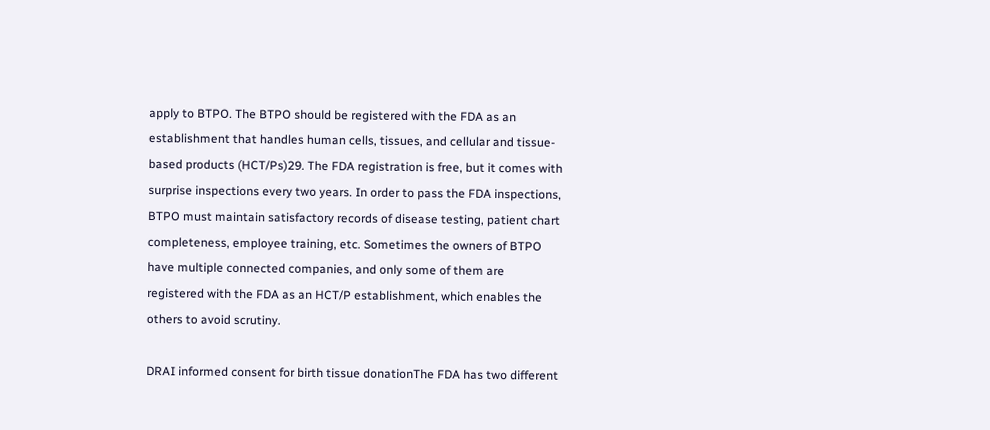apply to BTPO. The BTPO should be registered with the FDA as an establishment that handles human cells, tissues, and cellular and tissue-based products (HCT/Ps)29. The FDA registration is free, but it comes with surprise inspections every two years. In order to pass the FDA inspections, BTPO must maintain satisfactory records of disease testing, patient chart completeness, employee training, etc. Sometimes the owners of BTPO have multiple connected companies, and only some of them are registered with the FDA as an HCT/P establishment, which enables the others to avoid scrutiny.

DRAI informed consent for birth tissue donationThe FDA has two different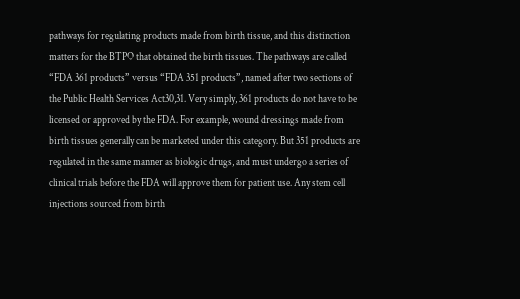pathways for regulating products made from birth tissue, and this distinction matters for the BTPO that obtained the birth tissues. The pathways are called “FDA 361 products” versus “FDA 351 products”, named after two sections of the Public Health Services Act30,31. Very simply, 361 products do not have to be licensed or approved by the FDA. For example, wound dressings made from birth tissues generally can be marketed under this category. But 351 products are regulated in the same manner as biologic drugs, and must undergo a series of clinical trials before the FDA will approve them for patient use. Any stem cell injections sourced from birth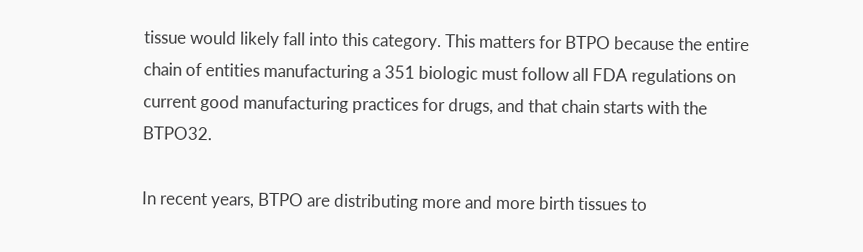tissue would likely fall into this category. This matters for BTPO because the entire chain of entities manufacturing a 351 biologic must follow all FDA regulations on current good manufacturing practices for drugs, and that chain starts with the BTPO32.

In recent years, BTPO are distributing more and more birth tissues to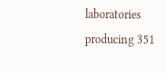laboratories producing 351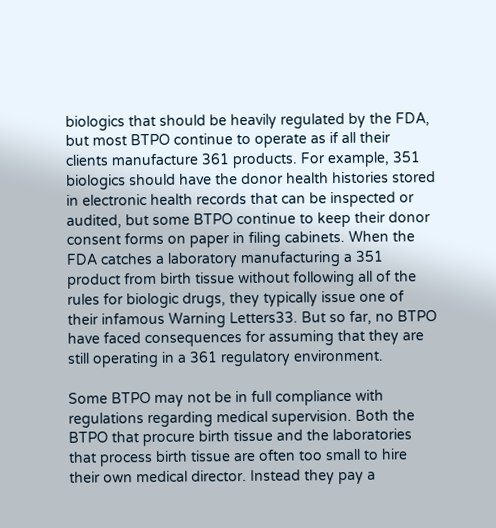biologics that should be heavily regulated by the FDA, but most BTPO continue to operate as if all their clients manufacture 361 products. For example, 351 biologics should have the donor health histories stored in electronic health records that can be inspected or audited, but some BTPO continue to keep their donor consent forms on paper in filing cabinets. When the FDA catches a laboratory manufacturing a 351 product from birth tissue without following all of the rules for biologic drugs, they typically issue one of their infamous Warning Letters33. But so far, no BTPO have faced consequences for assuming that they are still operating in a 361 regulatory environment.

Some BTPO may not be in full compliance with regulations regarding medical supervision. Both the BTPO that procure birth tissue and the laboratories that process birth tissue are often too small to hire their own medical director. Instead they pay a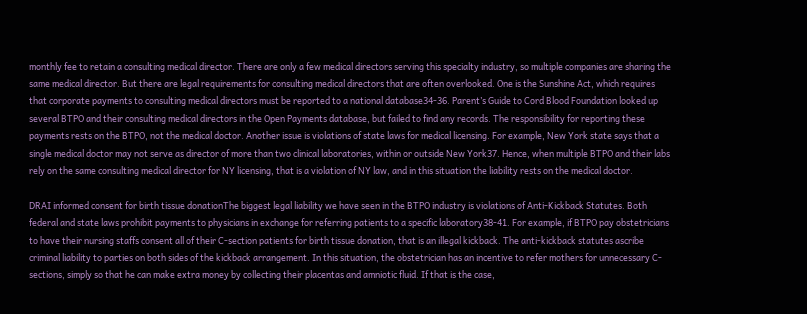monthly fee to retain a consulting medical director. There are only a few medical directors serving this specialty industry, so multiple companies are sharing the same medical director. But there are legal requirements for consulting medical directors that are often overlooked. One is the Sunshine Act, which requires that corporate payments to consulting medical directors must be reported to a national database34-36. Parent’s Guide to Cord Blood Foundation looked up several BTPO and their consulting medical directors in the Open Payments database, but failed to find any records. The responsibility for reporting these payments rests on the BTPO, not the medical doctor. Another issue is violations of state laws for medical licensing. For example, New York state says that a single medical doctor may not serve as director of more than two clinical laboratories, within or outside New York37. Hence, when multiple BTPO and their labs rely on the same consulting medical director for NY licensing, that is a violation of NY law, and in this situation the liability rests on the medical doctor.

DRAI informed consent for birth tissue donationThe biggest legal liability we have seen in the BTPO industry is violations of Anti-Kickback Statutes. Both federal and state laws prohibit payments to physicians in exchange for referring patients to a specific laboratory38-41. For example, if BTPO pay obstetricians to have their nursing staffs consent all of their C-section patients for birth tissue donation, that is an illegal kickback. The anti-kickback statutes ascribe criminal liability to parties on both sides of the kickback arrangement. In this situation, the obstetrician has an incentive to refer mothers for unnecessary C-sections, simply so that he can make extra money by collecting their placentas and amniotic fluid. If that is the case,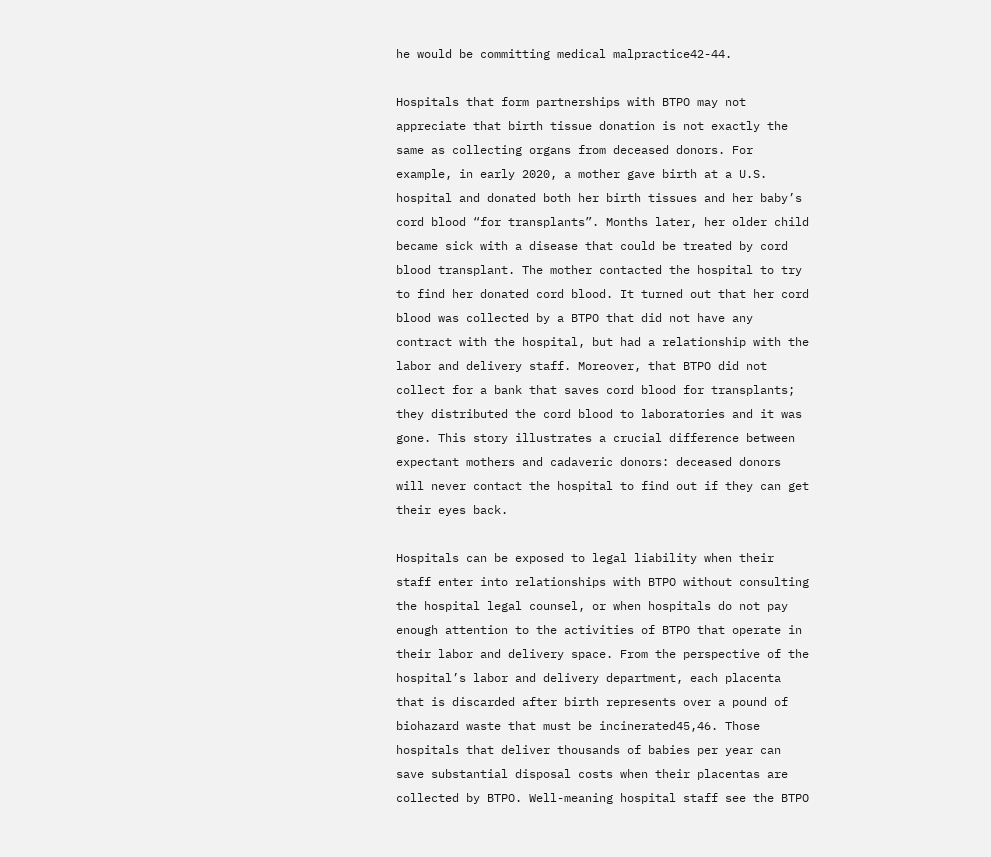he would be committing medical malpractice42-44.

Hospitals that form partnerships with BTPO may not appreciate that birth tissue donation is not exactly the same as collecting organs from deceased donors. For example, in early 2020, a mother gave birth at a U.S. hospital and donated both her birth tissues and her baby’s cord blood “for transplants”. Months later, her older child became sick with a disease that could be treated by cord blood transplant. The mother contacted the hospital to try to find her donated cord blood. It turned out that her cord blood was collected by a BTPO that did not have any contract with the hospital, but had a relationship with the labor and delivery staff. Moreover, that BTPO did not collect for a bank that saves cord blood for transplants; they distributed the cord blood to laboratories and it was gone. This story illustrates a crucial difference between expectant mothers and cadaveric donors: deceased donors will never contact the hospital to find out if they can get their eyes back.

Hospitals can be exposed to legal liability when their staff enter into relationships with BTPO without consulting the hospital legal counsel, or when hospitals do not pay enough attention to the activities of BTPO that operate in their labor and delivery space. From the perspective of the hospital’s labor and delivery department, each placenta that is discarded after birth represents over a pound of biohazard waste that must be incinerated45,46. Those hospitals that deliver thousands of babies per year can save substantial disposal costs when their placentas are collected by BTPO. Well-meaning hospital staff see the BTPO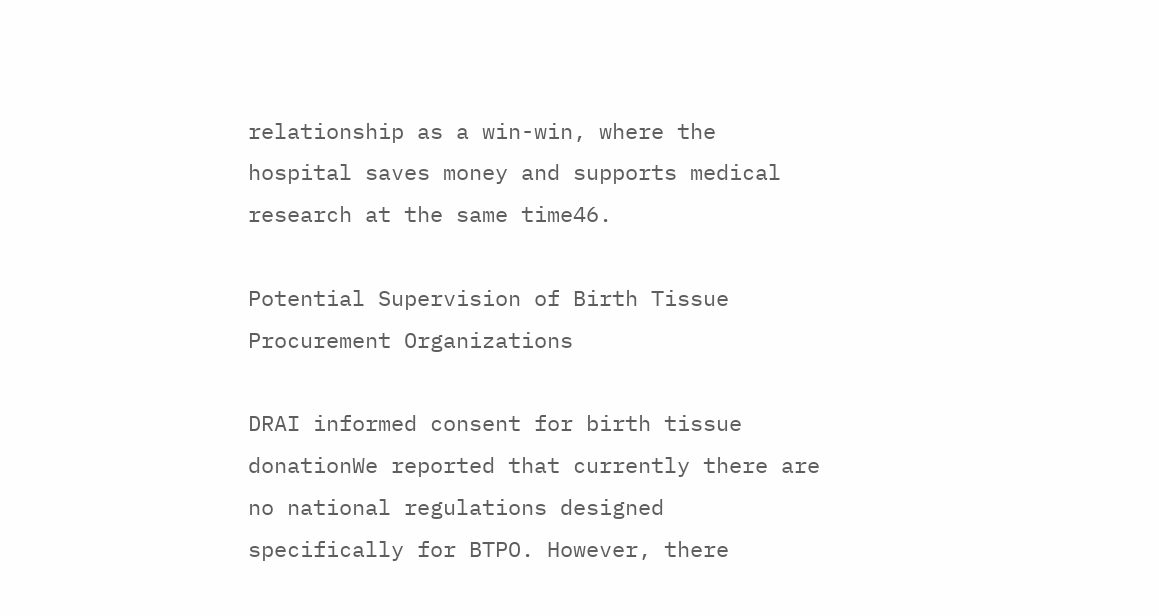relationship as a win-win, where the hospital saves money and supports medical research at the same time46.

Potential Supervision of Birth Tissue Procurement Organizations

DRAI informed consent for birth tissue donationWe reported that currently there are no national regulations designed specifically for BTPO. However, there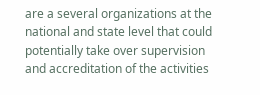are a several organizations at the national and state level that could potentially take over supervision and accreditation of the activities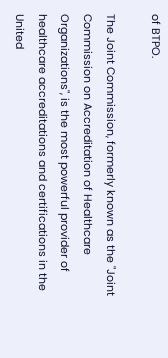of BTPO.

The Joint Commission, formerly known as the "Joint Commission on Accreditation of Healthcare Organizations", is the most powerful provider of healthcare accreditations and certifications in the United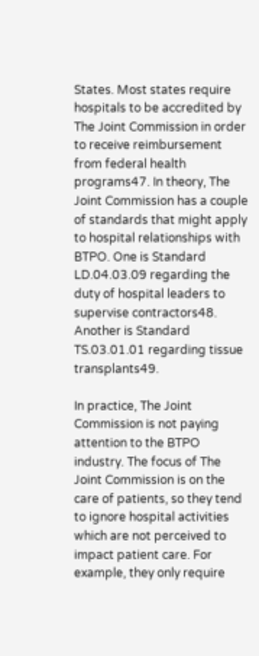States. Most states require hospitals to be accredited by The Joint Commission in order to receive reimbursement from federal health programs47. In theory, The Joint Commission has a couple of standards that might apply to hospital relationships with BTPO. One is Standard LD.04.03.09 regarding the duty of hospital leaders to supervise contractors48. Another is Standard TS.03.01.01 regarding tissue transplants49.

In practice, The Joint Commission is not paying attention to the BTPO industry. The focus of The Joint Commission is on the care of patients, so they tend to ignore hospital activities which are not perceived to impact patient care. For example, they only require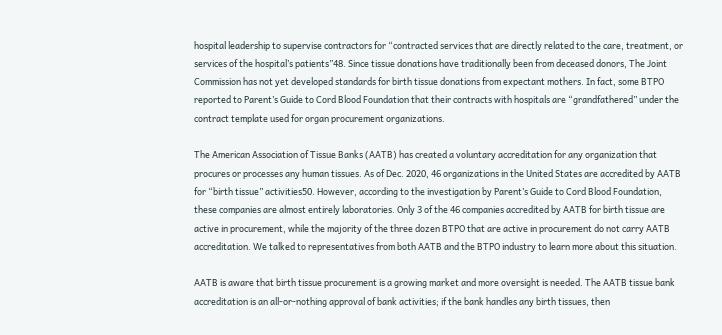hospital leadership to supervise contractors for “contracted services that are directly related to the care, treatment, or services of the hospital’s patients”48. Since tissue donations have traditionally been from deceased donors, The Joint Commission has not yet developed standards for birth tissue donations from expectant mothers. In fact, some BTPO reported to Parent’s Guide to Cord Blood Foundation that their contracts with hospitals are “grandfathered” under the contract template used for organ procurement organizations.

The American Association of Tissue Banks (AATB) has created a voluntary accreditation for any organization that procures or processes any human tissues. As of Dec. 2020, 46 organizations in the United States are accredited by AATB for “birth tissue” activities50. However, according to the investigation by Parent’s Guide to Cord Blood Foundation, these companies are almost entirely laboratories. Only 3 of the 46 companies accredited by AATB for birth tissue are active in procurement, while the majority of the three dozen BTPO that are active in procurement do not carry AATB accreditation. We talked to representatives from both AATB and the BTPO industry to learn more about this situation.

AATB is aware that birth tissue procurement is a growing market and more oversight is needed. The AATB tissue bank accreditation is an all-or-nothing approval of bank activities; if the bank handles any birth tissues, then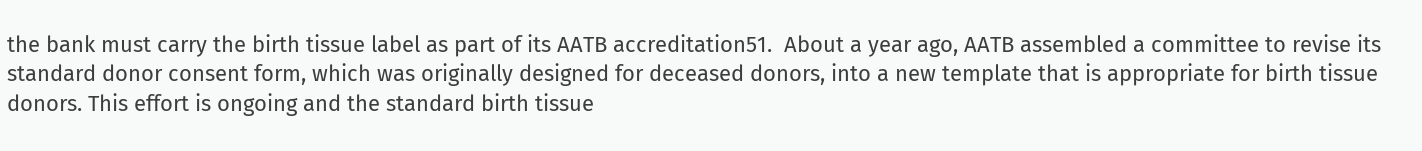the bank must carry the birth tissue label as part of its AATB accreditation51.  About a year ago, AATB assembled a committee to revise its standard donor consent form, which was originally designed for deceased donors, into a new template that is appropriate for birth tissue donors. This effort is ongoing and the standard birth tissue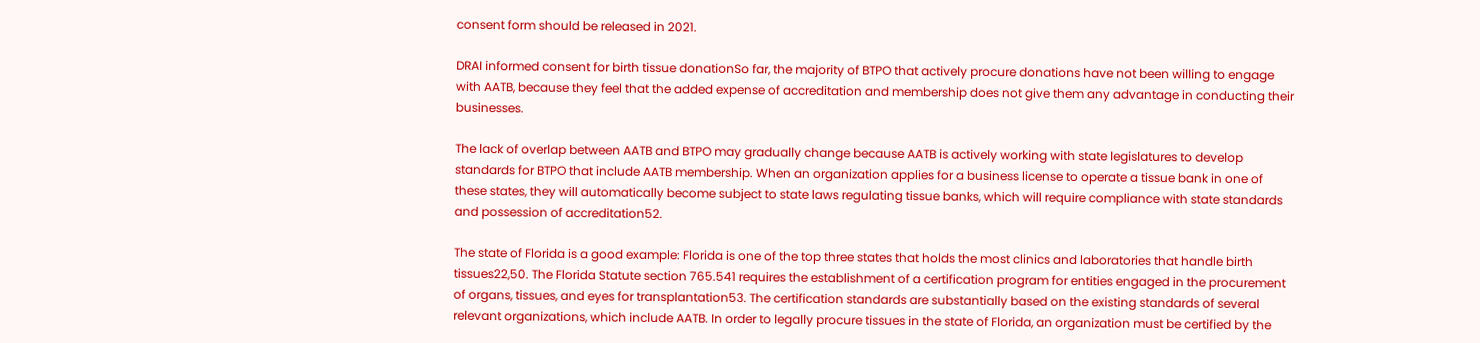consent form should be released in 2021.

DRAI informed consent for birth tissue donationSo far, the majority of BTPO that actively procure donations have not been willing to engage with AATB, because they feel that the added expense of accreditation and membership does not give them any advantage in conducting their businesses.

The lack of overlap between AATB and BTPO may gradually change because AATB is actively working with state legislatures to develop standards for BTPO that include AATB membership. When an organization applies for a business license to operate a tissue bank in one of these states, they will automatically become subject to state laws regulating tissue banks, which will require compliance with state standards and possession of accreditation52.

The state of Florida is a good example: Florida is one of the top three states that holds the most clinics and laboratories that handle birth tissues22,50. The Florida Statute section 765.541 requires the establishment of a certification program for entities engaged in the procurement of organs, tissues, and eyes for transplantation53. The certification standards are substantially based on the existing standards of several relevant organizations, which include AATB. In order to legally procure tissues in the state of Florida, an organization must be certified by the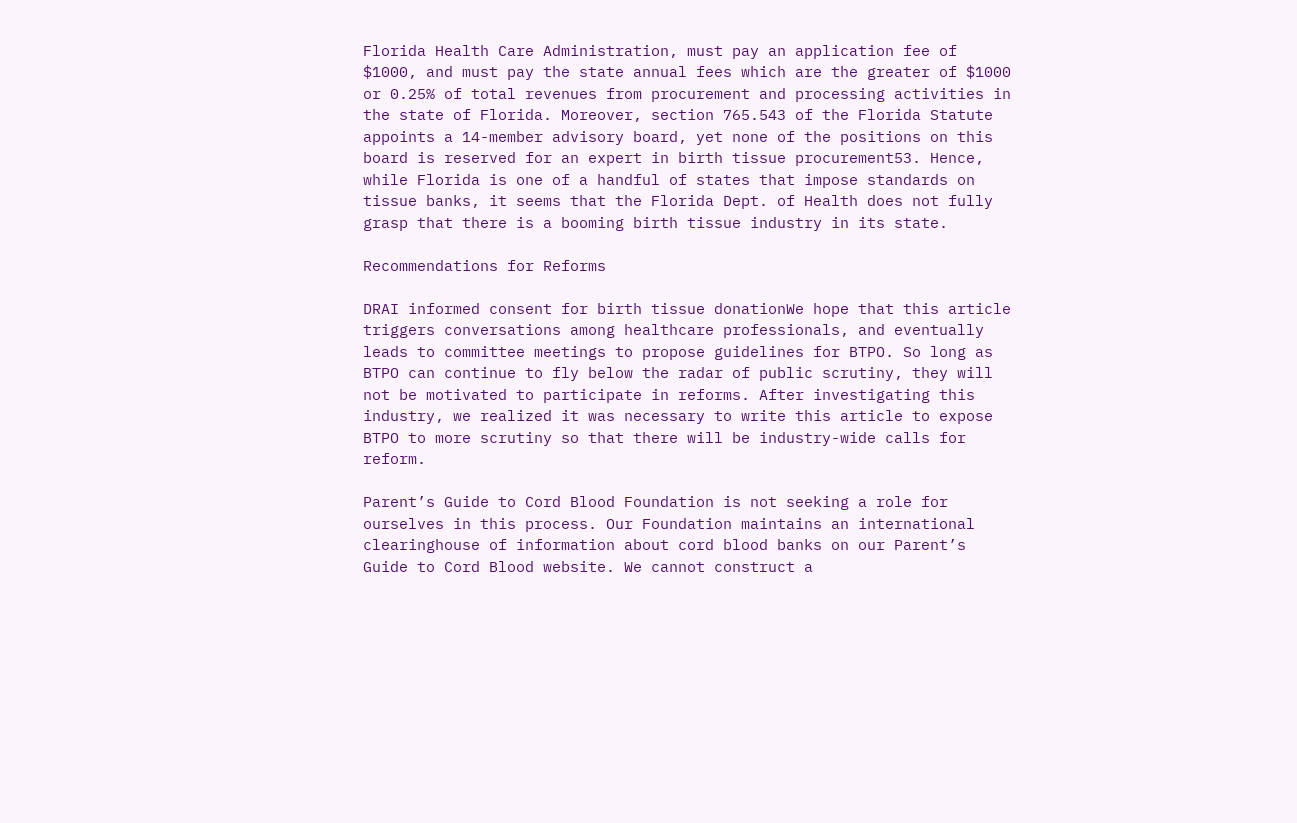Florida Health Care Administration, must pay an application fee of $1000, and must pay the state annual fees which are the greater of $1000 or 0.25% of total revenues from procurement and processing activities in the state of Florida. Moreover, section 765.543 of the Florida Statute appoints a 14-member advisory board, yet none of the positions on this board is reserved for an expert in birth tissue procurement53. Hence, while Florida is one of a handful of states that impose standards on tissue banks, it seems that the Florida Dept. of Health does not fully grasp that there is a booming birth tissue industry in its state.

Recommendations for Reforms

DRAI informed consent for birth tissue donationWe hope that this article triggers conversations among healthcare professionals, and eventually leads to committee meetings to propose guidelines for BTPO. So long as BTPO can continue to fly below the radar of public scrutiny, they will not be motivated to participate in reforms. After investigating this industry, we realized it was necessary to write this article to expose BTPO to more scrutiny so that there will be industry-wide calls for reform.

Parent’s Guide to Cord Blood Foundation is not seeking a role for ourselves in this process. Our Foundation maintains an international clearinghouse of information about cord blood banks on our Parent’s Guide to Cord Blood website. We cannot construct a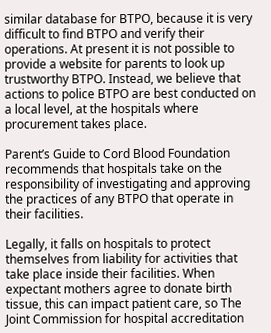similar database for BTPO, because it is very difficult to find BTPO and verify their operations. At present it is not possible to provide a website for parents to look up trustworthy BTPO. Instead, we believe that actions to police BTPO are best conducted on a local level, at the hospitals where procurement takes place.

Parent’s Guide to Cord Blood Foundation recommends that hospitals take on the responsibility of investigating and approving the practices of any BTPO that operate in their facilities.

Legally, it falls on hospitals to protect themselves from liability for activities that take place inside their facilities. When expectant mothers agree to donate birth tissue, this can impact patient care, so The Joint Commission for hospital accreditation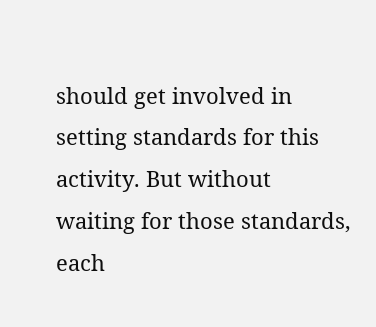should get involved in setting standards for this activity. But without waiting for those standards, each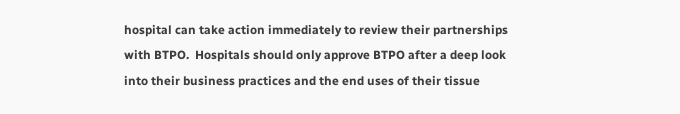hospital can take action immediately to review their partnerships with BTPO.  Hospitals should only approve BTPO after a deep look into their business practices and the end uses of their tissue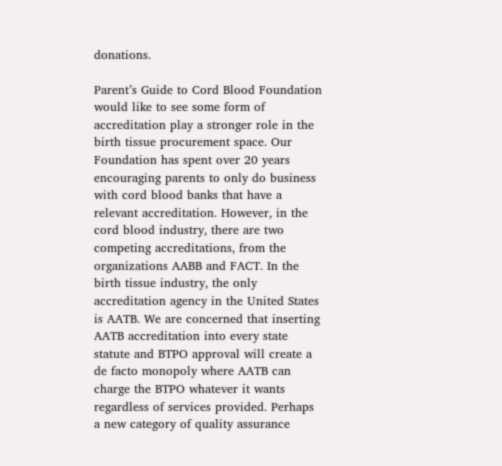donations.

Parent’s Guide to Cord Blood Foundation would like to see some form of accreditation play a stronger role in the birth tissue procurement space. Our Foundation has spent over 20 years encouraging parents to only do business with cord blood banks that have a relevant accreditation. However, in the cord blood industry, there are two competing accreditations, from the organizations AABB and FACT. In the birth tissue industry, the only accreditation agency in the United States is AATB. We are concerned that inserting AATB accreditation into every state statute and BTPO approval will create a de facto monopoly where AATB can charge the BTPO whatever it wants regardless of services provided. Perhaps a new category of quality assurance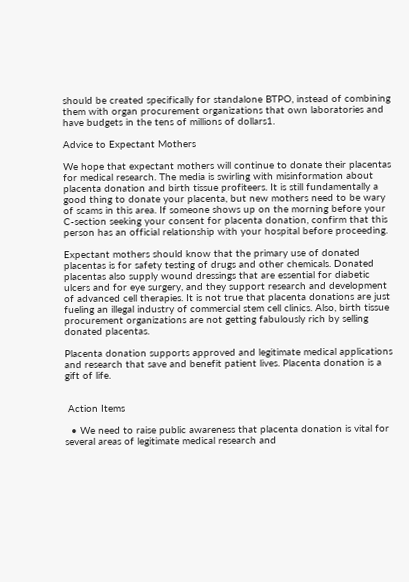should be created specifically for standalone BTPO, instead of combining them with organ procurement organizations that own laboratories and have budgets in the tens of millions of dollars1.

Advice to Expectant Mothers

We hope that expectant mothers will continue to donate their placentas for medical research. The media is swirling with misinformation about placenta donation and birth tissue profiteers. It is still fundamentally a good thing to donate your placenta, but new mothers need to be wary of scams in this area. If someone shows up on the morning before your C-section seeking your consent for placenta donation, confirm that this person has an official relationship with your hospital before proceeding.

Expectant mothers should know that the primary use of donated placentas is for safety testing of drugs and other chemicals. Donated placentas also supply wound dressings that are essential for diabetic ulcers and for eye surgery, and they support research and development of advanced cell therapies. It is not true that placenta donations are just fueling an illegal industry of commercial stem cell clinics. Also, birth tissue procurement organizations are not getting fabulously rich by selling donated placentas.

Placenta donation supports approved and legitimate medical applications and research that save and benefit patient lives. Placenta donation is a gift of life.


 Action Items

  • We need to raise public awareness that placenta donation is vital for several areas of legitimate medical research and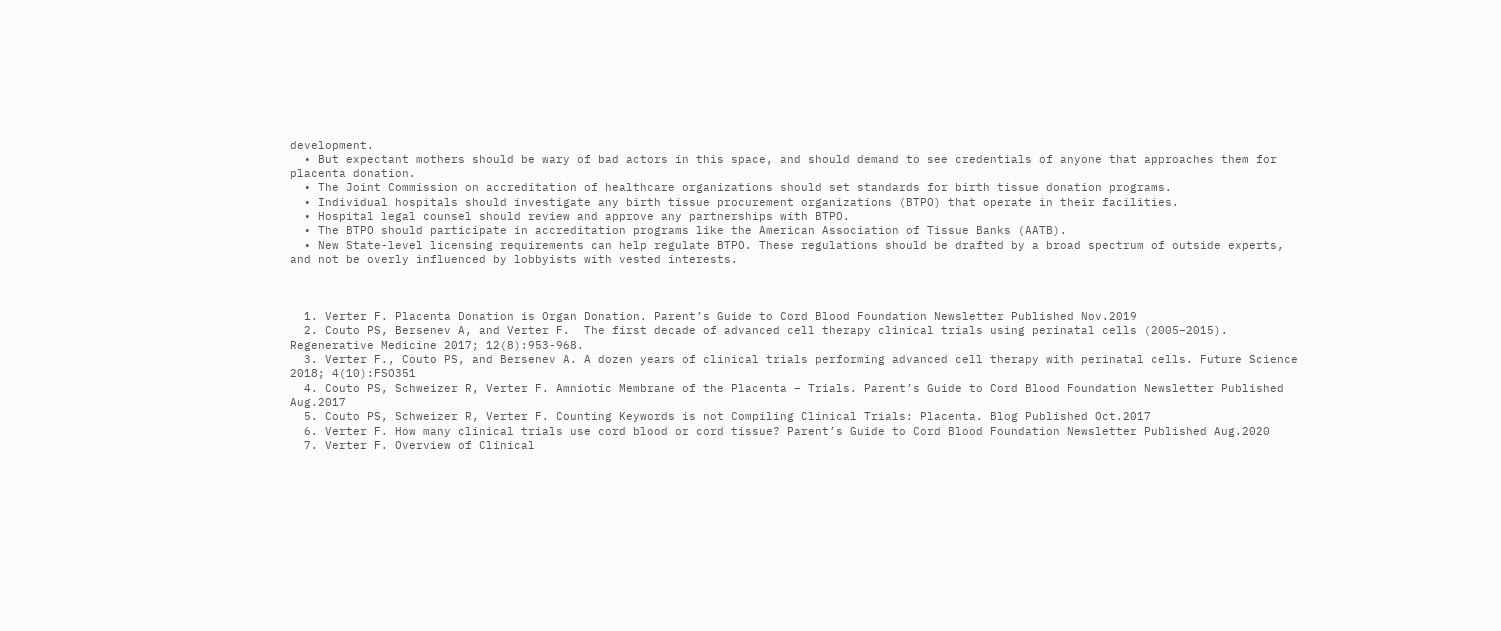development.
  • But expectant mothers should be wary of bad actors in this space, and should demand to see credentials of anyone that approaches them for placenta donation.
  • The Joint Commission on accreditation of healthcare organizations should set standards for birth tissue donation programs.
  • Individual hospitals should investigate any birth tissue procurement organizations (BTPO) that operate in their facilities.
  • Hospital legal counsel should review and approve any partnerships with BTPO.
  • The BTPO should participate in accreditation programs like the American Association of Tissue Banks (AATB).
  • New State-level licensing requirements can help regulate BTPO. These regulations should be drafted by a broad spectrum of outside experts, and not be overly influenced by lobbyists with vested interests.



  1. Verter F. Placenta Donation is Organ Donation. Parent’s Guide to Cord Blood Foundation Newsletter Published Nov.2019
  2. Couto PS, Bersenev A, and Verter F.  The first decade of advanced cell therapy clinical trials using perinatal cells (2005–2015). Regenerative Medicine 2017; 12(8):953-968.
  3. Verter F., Couto PS, and Bersenev A. A dozen years of clinical trials performing advanced cell therapy with perinatal cells. Future Science 2018; 4(10):FSO351
  4. Couto PS, Schweizer R, Verter F. Amniotic Membrane of the Placenta – Trials. Parent’s Guide to Cord Blood Foundation Newsletter Published Aug.2017
  5. Couto PS, Schweizer R, Verter F. Counting Keywords is not Compiling Clinical Trials: Placenta. Blog Published Oct.2017
  6. Verter F. How many clinical trials use cord blood or cord tissue? Parent’s Guide to Cord Blood Foundation Newsletter Published Aug.2020
  7. Verter F. Overview of Clinical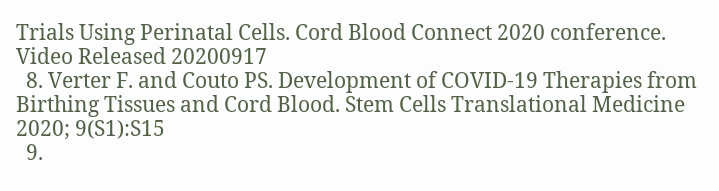Trials Using Perinatal Cells. Cord Blood Connect 2020 conference. Video Released 20200917
  8. Verter F. and Couto PS. Development of COVID‐19 Therapies from Birthing Tissues and Cord Blood. Stem Cells Translational Medicine 2020; 9(S1):S15
  9.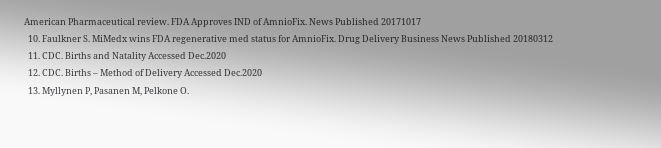American Pharmaceutical review. FDA Approves IND of AmnioFix. News Published 20171017
  10. Faulkner S. MiMedx wins FDA regenerative med status for AmnioFix. Drug Delivery Business News Published 20180312
  11. CDC. Births and Natality Accessed Dec.2020
  12. CDC. Births – Method of Delivery Accessed Dec.2020
  13. Myllynen P, Pasanen M, Pelkone O.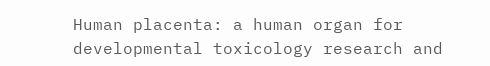Human placenta: a human organ for developmental toxicology research and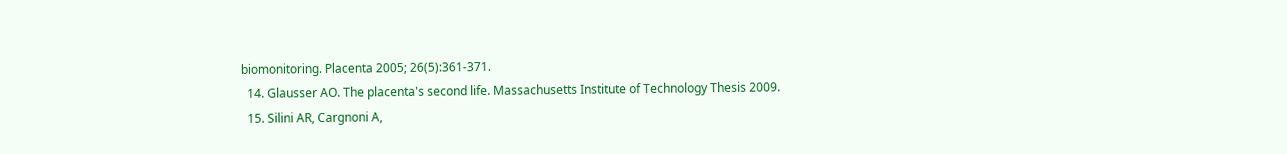biomonitoring. Placenta 2005; 26(5):361-371.
  14. Glausser AO. The placenta's second life. Massachusetts Institute of Technology Thesis 2009.
  15. Silini AR, Cargnoni A,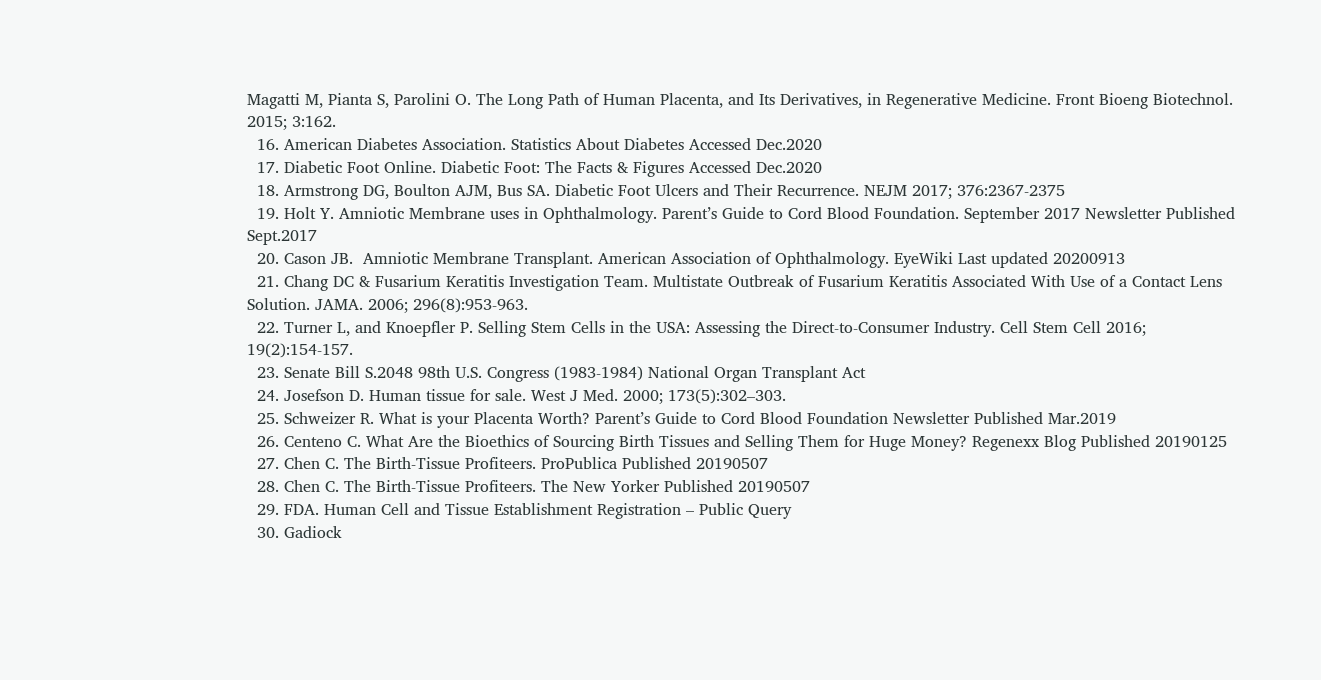Magatti M, Pianta S, Parolini O. The Long Path of Human Placenta, and Its Derivatives, in Regenerative Medicine. Front Bioeng Biotechnol. 2015; 3:162.
  16. American Diabetes Association. Statistics About Diabetes Accessed Dec.2020
  17. Diabetic Foot Online. Diabetic Foot: The Facts & Figures Accessed Dec.2020
  18. Armstrong DG, Boulton AJM, Bus SA. Diabetic Foot Ulcers and Their Recurrence. NEJM 2017; 376:2367-2375
  19. Holt Y. Amniotic Membrane uses in Ophthalmology. Parent’s Guide to Cord Blood Foundation. September 2017 Newsletter Published Sept.2017
  20. Cason JB.  Amniotic Membrane Transplant. American Association of Ophthalmology. EyeWiki Last updated 20200913
  21. Chang DC & Fusarium Keratitis Investigation Team. Multistate Outbreak of Fusarium Keratitis Associated With Use of a Contact Lens Solution. JAMA. 2006; 296(8):953-963.
  22. Turner L, and Knoepfler P. Selling Stem Cells in the USA: Assessing the Direct-to-Consumer Industry. Cell Stem Cell 2016; 19(2):154-157.
  23. Senate Bill S.2048 98th U.S. Congress (1983-1984) National Organ Transplant Act
  24. Josefson D. Human tissue for sale. West J Med. 2000; 173(5):302–303.
  25. Schweizer R. What is your Placenta Worth? Parent’s Guide to Cord Blood Foundation Newsletter Published Mar.2019
  26. Centeno C. What Are the Bioethics of Sourcing Birth Tissues and Selling Them for Huge Money? Regenexx Blog Published 20190125
  27. Chen C. The Birth-Tissue Profiteers. ProPublica Published 20190507
  28. Chen C. The Birth-Tissue Profiteers. The New Yorker Published 20190507
  29. FDA. Human Cell and Tissue Establishment Registration – Public Query
  30. Gadiock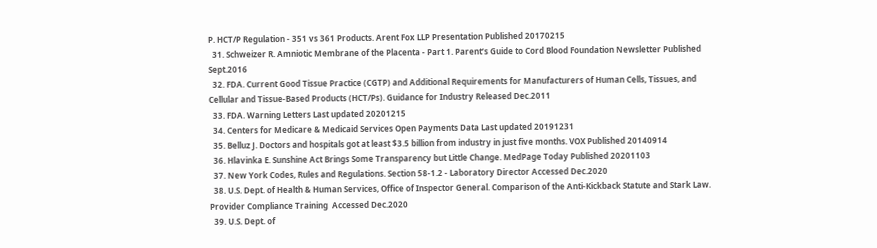P. HCT/P Regulation - 351 vs 361 Products. Arent Fox LLP Presentation Published 20170215
  31. Schweizer R. Amniotic Membrane of the Placenta - Part 1. Parent’s Guide to Cord Blood Foundation Newsletter Published Sept.2016
  32. FDA. Current Good Tissue Practice (CGTP) and Additional Requirements for Manufacturers of Human Cells, Tissues, and Cellular and Tissue-Based Products (HCT/Ps). Guidance for Industry Released Dec.2011
  33. FDA. Warning Letters Last updated 20201215
  34. Centers for Medicare & Medicaid Services Open Payments Data Last updated 20191231
  35. Belluz J. Doctors and hospitals got at least $3.5 billion from industry in just five months. VOX Published 20140914
  36. Hlavinka E. Sunshine Act Brings Some Transparency but Little Change. MedPage Today Published 20201103
  37. New York Codes, Rules and Regulations. Section 58-1.2 - Laboratory Director Accessed Dec.2020
  38. U.S. Dept. of Health & Human Services, Office of Inspector General. Comparison of the Anti-Kickback Statute and Stark Law. Provider Compliance Training  Accessed Dec.2020
  39. U.S. Dept. of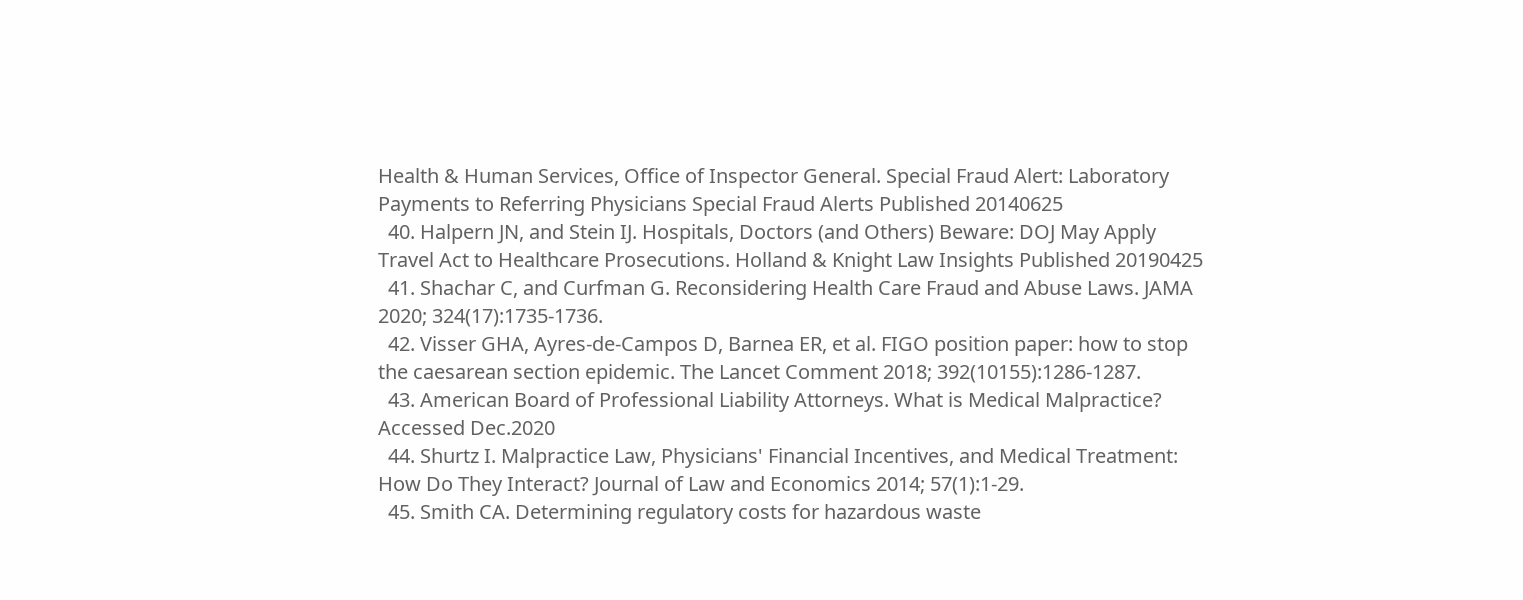Health & Human Services, Office of Inspector General. Special Fraud Alert: Laboratory Payments to Referring Physicians Special Fraud Alerts Published 20140625
  40. Halpern JN, and Stein IJ. Hospitals, Doctors (and Others) Beware: DOJ May Apply Travel Act to Healthcare Prosecutions. Holland & Knight Law Insights Published 20190425
  41. Shachar C, and Curfman G. Reconsidering Health Care Fraud and Abuse Laws. JAMA 2020; 324(17):1735-1736.
  42. Visser GHA, Ayres-de-Campos D, Barnea ER, et al. FIGO position paper: how to stop the caesarean section epidemic. The Lancet Comment 2018; 392(10155):1286-1287.
  43. American Board of Professional Liability Attorneys. What is Medical Malpractice? Accessed Dec.2020
  44. Shurtz I. Malpractice Law, Physicians' Financial Incentives, and Medical Treatment: How Do They Interact? Journal of Law and Economics 2014; 57(1):1-29.
  45. Smith CA. Determining regulatory costs for hazardous waste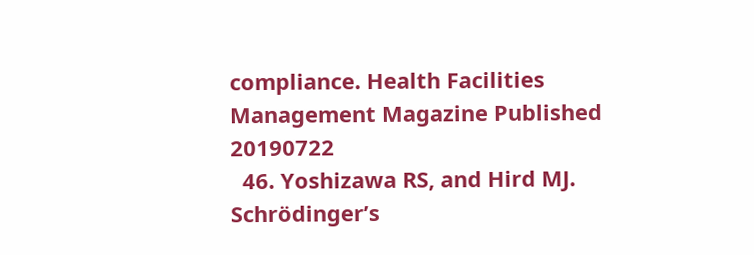compliance. Health Facilities Management Magazine Published 20190722
  46. Yoshizawa RS, and Hird MJ. Schrödinger’s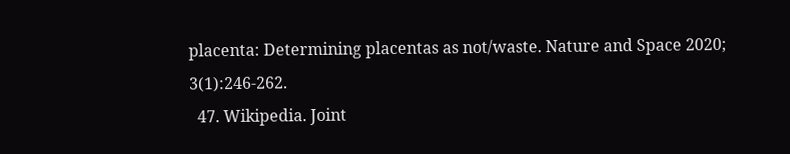placenta: Determining placentas as not/waste. Nature and Space 2020;  3(1):246-262.
  47. Wikipedia. Joint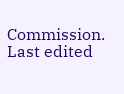Commission. Last edited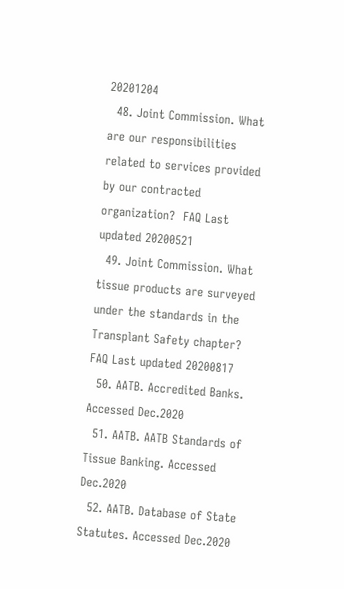20201204
  48. Joint Commission. What are our responsibilities related to services provided by our contracted organization?  FAQ Last updated 20200521
  49. Joint Commission. What tissue products are surveyed under the standards in the Transplant Safety chapter? FAQ Last updated 20200817
  50. AATB. Accredited Banks. Accessed Dec.2020
  51. AATB. AATB Standards of Tissue Banking. Accessed Dec.2020
  52. AATB. Database of State Statutes. Accessed Dec.2020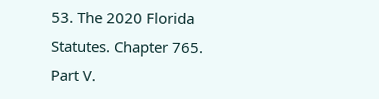53. The 2020 Florida Statutes. Chapter 765. Part V.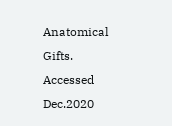Anatomical Gifts. Accessed Dec.2020